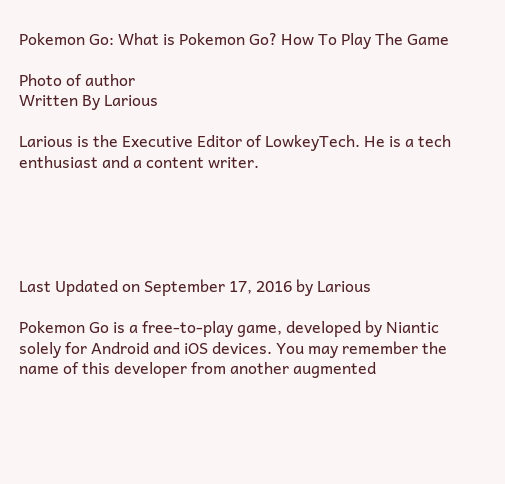Pokemon Go: What is Pokemon Go? How To Play The Game

Photo of author
Written By Larious

Larious is the Executive Editor of LowkeyTech. He is a tech enthusiast and a content writer.





Last Updated on September 17, 2016 by Larious

Pokemon Go is a free-to-play game, developed by Niantic solely for Android and iOS devices. You may remember the name of this developer from another augmented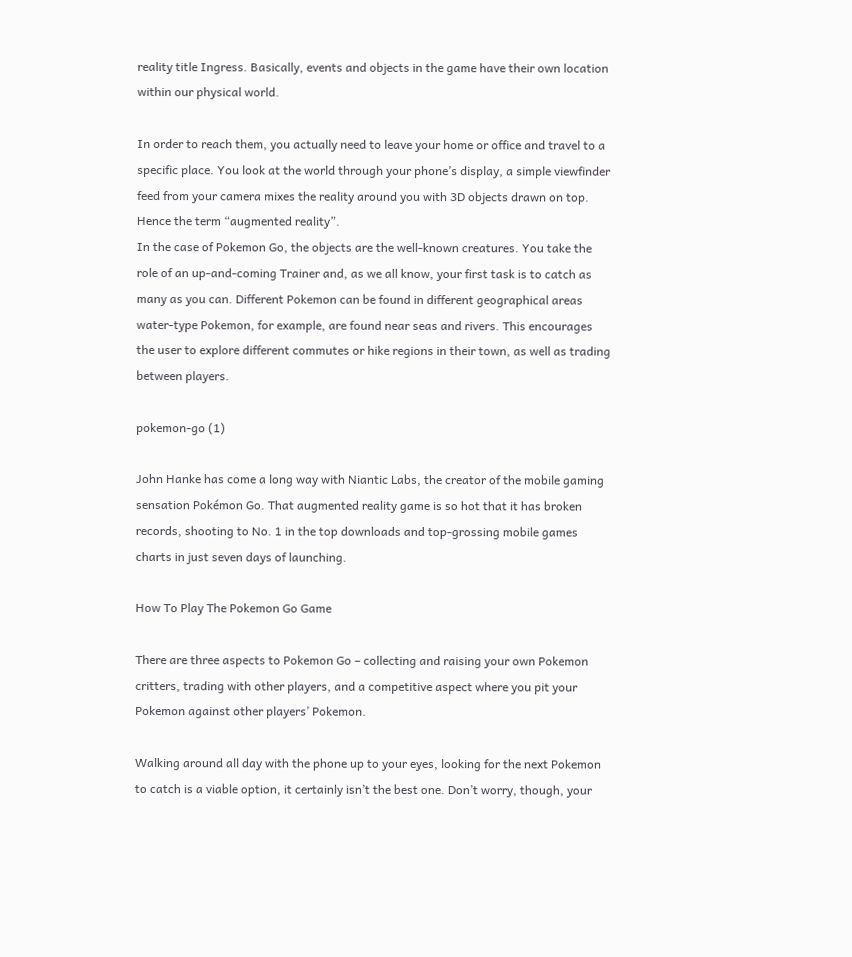reality title Ingress. Basically, events and objects in the game have their own location within our physical world.

In order to reach them, you actually need to leave your home or office and travel to a specific place. You look at the world through your phone’s display, a simple viewfinder feed from your camera mixes the reality around you with 3D objects drawn on top. Hence the term “augmented reality”.
In the case of Pokemon Go, the objects are the well-known creatures. You take the role of an up-and-coming Trainer and, as we all know, your first task is to catch as many as you can. Different Pokemon can be found in different geographical areas water-type Pokemon, for example, are found near seas and rivers. This encourages the user to explore different commutes or hike regions in their town, as well as trading between players.

pokemon-go (1)

John Hanke has come a long way with Niantic Labs, the creator of the mobile gaming sensation Pokémon Go. That augmented reality game is so hot that it has broken records, shooting to No. 1 in the top downloads and top-grossing mobile games charts in just seven days of launching.

How To Play The Pokemon Go Game

There are three aspects to Pokemon Go – collecting and raising your own Pokemon critters, trading with other players, and a competitive aspect where you pit your Pokemon against other players’ Pokemon.

Walking around all day with the phone up to your eyes, looking for the next Pokemon to catch is a viable option, it certainly isn’t the best one. Don’t worry, though, your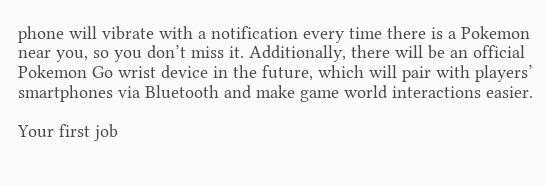phone will vibrate with a notification every time there is a Pokemon near you, so you don’t miss it. Additionally, there will be an official Pokemon Go wrist device in the future, which will pair with players’ smartphones via Bluetooth and make game world interactions easier.

Your first job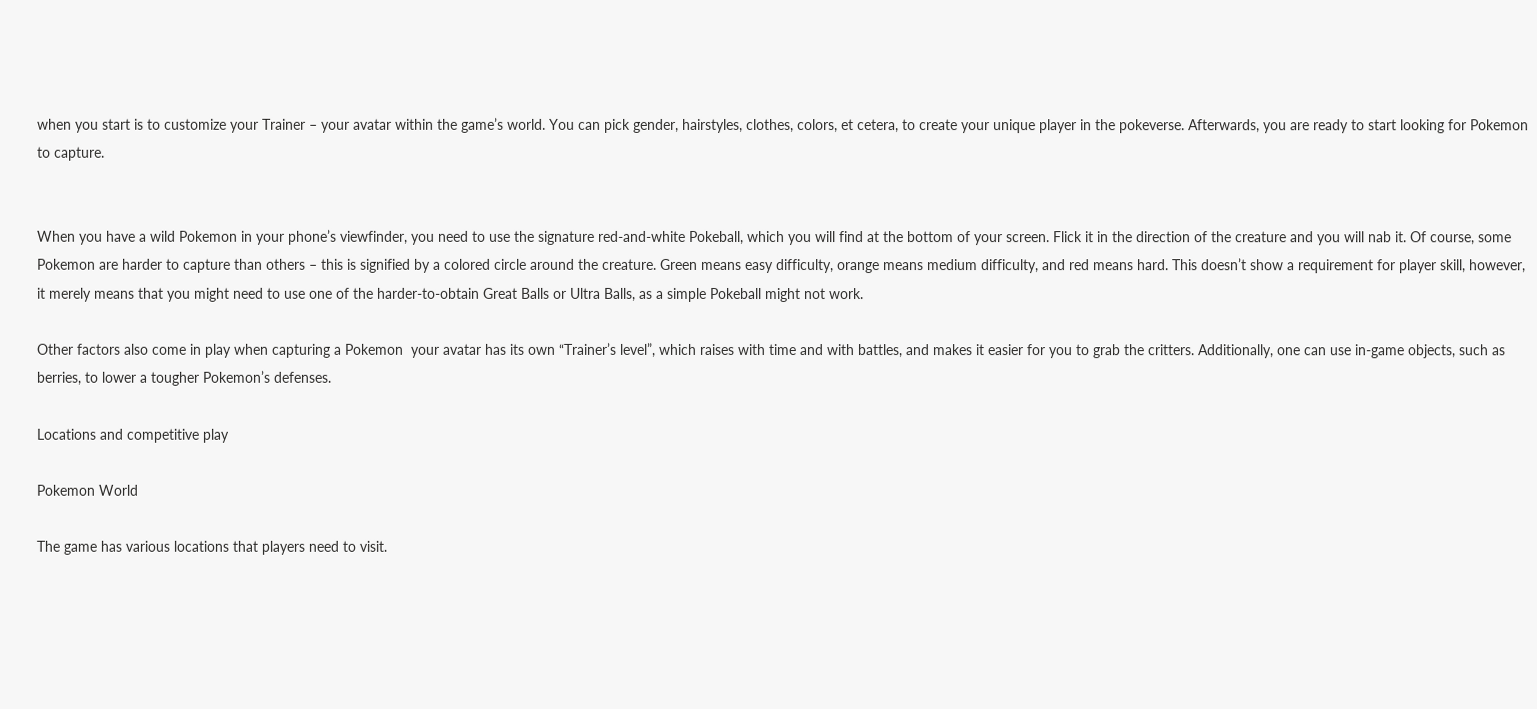when you start is to customize your Trainer – your avatar within the game’s world. You can pick gender, hairstyles, clothes, colors, et cetera, to create your unique player in the pokeverse. Afterwards, you are ready to start looking for Pokemon to capture.


When you have a wild Pokemon in your phone’s viewfinder, you need to use the signature red-and-white Pokeball, which you will find at the bottom of your screen. Flick it in the direction of the creature and you will nab it. Of course, some Pokemon are harder to capture than others – this is signified by a colored circle around the creature. Green means easy difficulty, orange means medium difficulty, and red means hard. This doesn’t show a requirement for player skill, however, it merely means that you might need to use one of the harder-to-obtain Great Balls or Ultra Balls, as a simple Pokeball might not work.

Other factors also come in play when capturing a Pokemon  your avatar has its own “Trainer’s level”, which raises with time and with battles, and makes it easier for you to grab the critters. Additionally, one can use in-game objects, such as berries, to lower a tougher Pokemon’s defenses.

Locations and competitive play

Pokemon World

The game has various locations that players need to visit.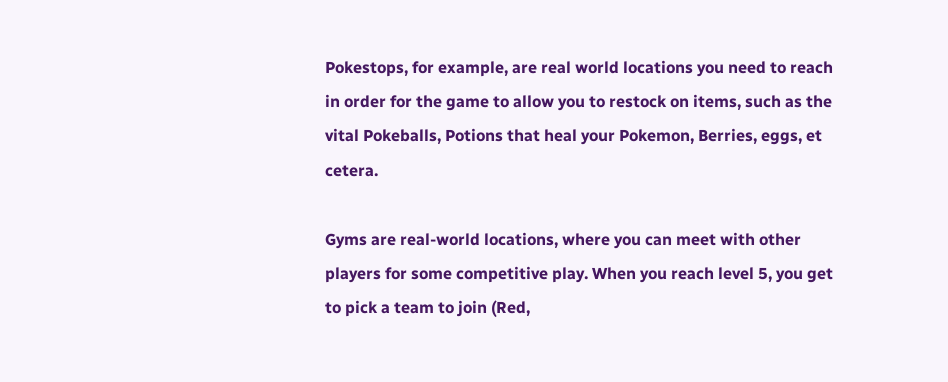Pokestops, for example, are real world locations you need to reach in order for the game to allow you to restock on items, such as the vital Pokeballs, Potions that heal your Pokemon, Berries, eggs, et cetera.

Gyms are real-world locations, where you can meet with other players for some competitive play. When you reach level 5, you get to pick a team to join (Red,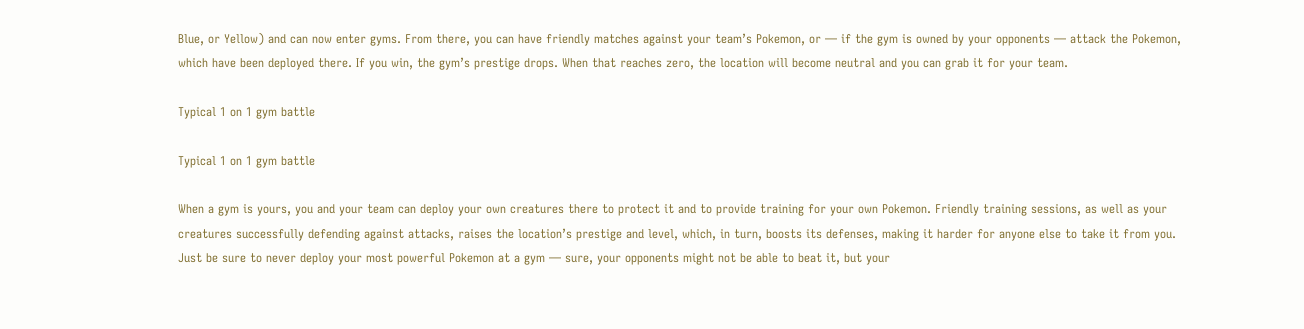Blue, or Yellow) and can now enter gyms. From there, you can have friendly matches against your team’s Pokemon, or — if the gym is owned by your opponents — attack the Pokemon, which have been deployed there. If you win, the gym’s prestige drops. When that reaches zero, the location will become neutral and you can grab it for your team.

Typical 1 on 1 gym battle

Typical 1 on 1 gym battle

When a gym is yours, you and your team can deploy your own creatures there to protect it and to provide training for your own Pokemon. Friendly training sessions, as well as your creatures successfully defending against attacks, raises the location’s prestige and level, which, in turn, boosts its defenses, making it harder for anyone else to take it from you. Just be sure to never deploy your most powerful Pokemon at a gym — sure, your opponents might not be able to beat it, but your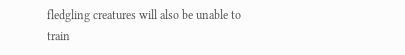fledgling creatures will also be unable to train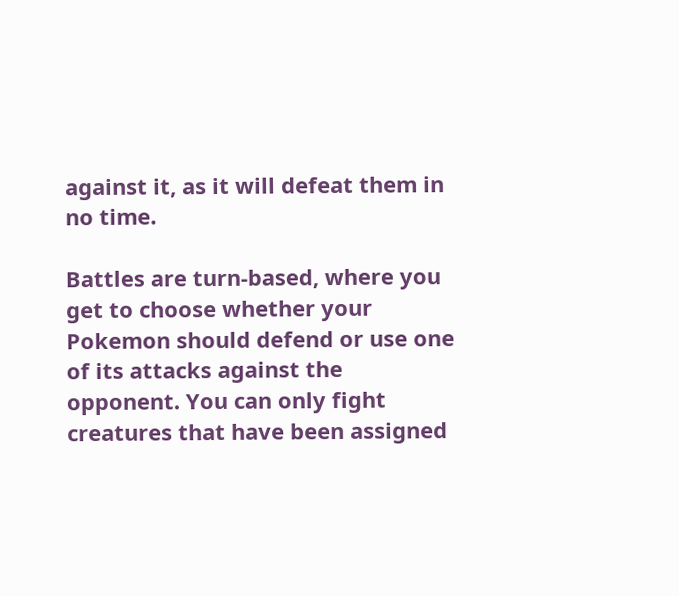against it, as it will defeat them in no time.

Battles are turn-based, where you get to choose whether your Pokemon should defend or use one of its attacks against the opponent. You can only fight creatures that have been assigned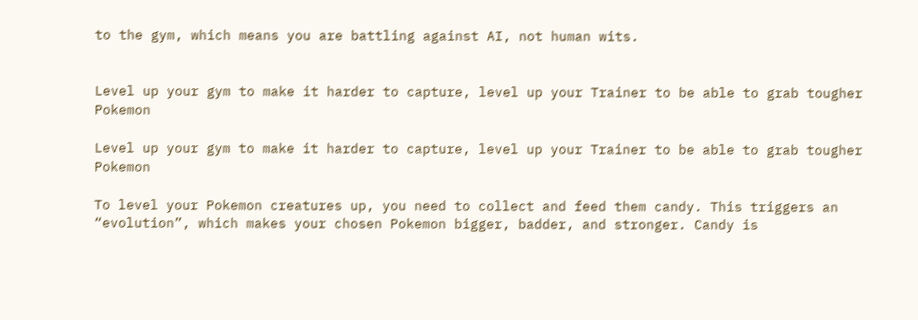to the gym, which means you are battling against AI, not human wits.


Level up your gym to make it harder to capture, level up your Trainer to be able to grab tougher Pokemon

Level up your gym to make it harder to capture, level up your Trainer to be able to grab tougher Pokemon

To level your Pokemon creatures up, you need to collect and feed them candy. This triggers an “evolution”, which makes your chosen Pokemon bigger, badder, and stronger. Candy is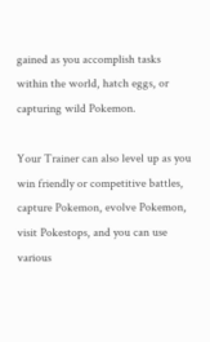gained as you accomplish tasks within the world, hatch eggs, or capturing wild Pokemon.

Your Trainer can also level up as you win friendly or competitive battles, capture Pokemon, evolve Pokemon, visit Pokestops, and you can use various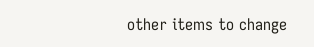other items to change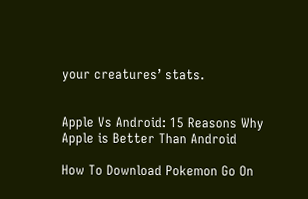your creatures’ stats.


Apple Vs Android: 15 Reasons Why Apple is Better Than Android

How To Download Pokemon Go On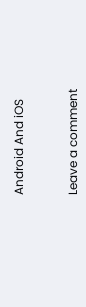Android And iOS


Leave a comment